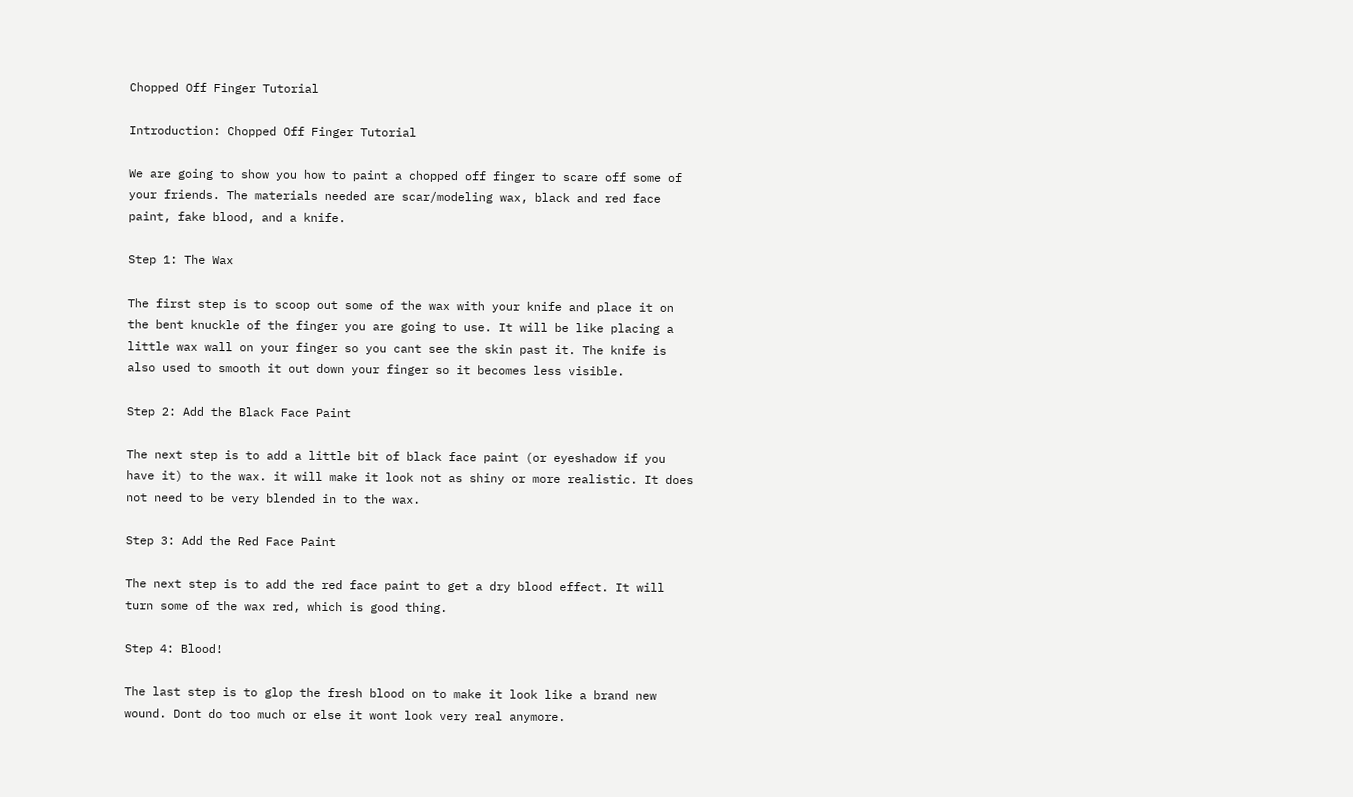Chopped Off Finger Tutorial

Introduction: Chopped Off Finger Tutorial

We are going to show you how to paint a chopped off finger to scare off some of your friends. The materials needed are scar/modeling wax, black and red face paint, fake blood, and a knife.

Step 1: The Wax

The first step is to scoop out some of the wax with your knife and place it on the bent knuckle of the finger you are going to use. It will be like placing a little wax wall on your finger so you cant see the skin past it. The knife is also used to smooth it out down your finger so it becomes less visible.

Step 2: Add the Black Face Paint

The next step is to add a little bit of black face paint (or eyeshadow if you have it) to the wax. it will make it look not as shiny or more realistic. It does not need to be very blended in to the wax.

Step 3: Add the Red Face Paint

The next step is to add the red face paint to get a dry blood effect. It will turn some of the wax red, which is good thing.

Step 4: Blood!

The last step is to glop the fresh blood on to make it look like a brand new wound. Dont do too much or else it wont look very real anymore.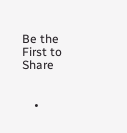Be the First to Share


    •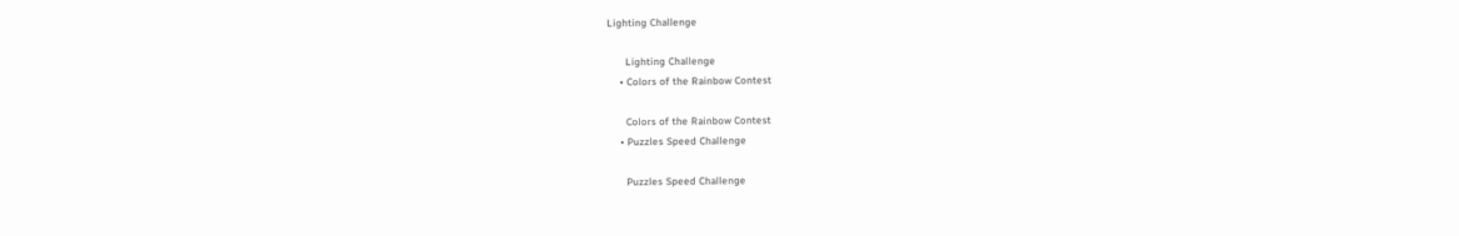Lighting Challenge

      Lighting Challenge
    • Colors of the Rainbow Contest

      Colors of the Rainbow Contest
    • Puzzles Speed Challenge

      Puzzles Speed Challenge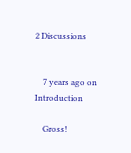2 Discussions


    7 years ago on Introduction

    Gross!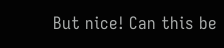But nice! Can this be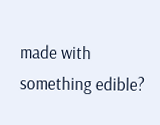made with something edible?